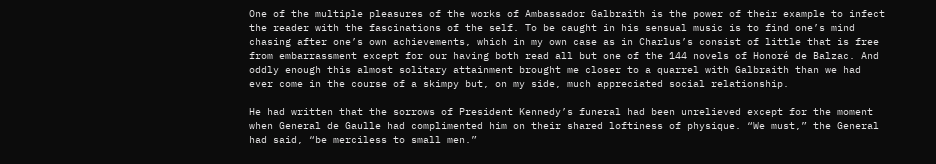One of the multiple pleasures of the works of Ambassador Galbraith is the power of their example to infect the reader with the fascinations of the self. To be caught in his sensual music is to find one’s mind chasing after one’s own achievements, which in my own case as in Charlus’s consist of little that is free from embarrassment except for our having both read all but one of the 144 novels of Honoré de Balzac. And oddly enough this almost solitary attainment brought me closer to a quarrel with Galbraith than we had ever come in the course of a skimpy but, on my side, much appreciated social relationship.

He had written that the sorrows of President Kennedy’s funeral had been unrelieved except for the moment when General de Gaulle had complimented him on their shared loftiness of physique. “We must,” the General had said, “be merciless to small men.”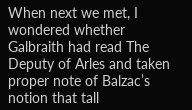When next we met, I wondered whether Galbraith had read The Deputy of Arles and taken proper note of Balzac’s notion that tall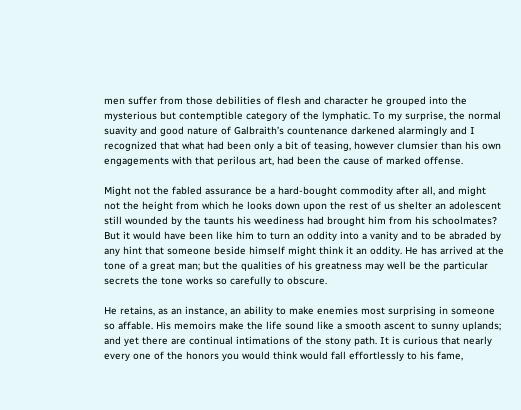men suffer from those debilities of flesh and character he grouped into the mysterious but contemptible category of the lymphatic. To my surprise, the normal suavity and good nature of Galbraith’s countenance darkened alarmingly and I recognized that what had been only a bit of teasing, however clumsier than his own engagements with that perilous art, had been the cause of marked offense.

Might not the fabled assurance be a hard-bought commodity after all, and might not the height from which he looks down upon the rest of us shelter an adolescent still wounded by the taunts his weediness had brought him from his schoolmates? But it would have been like him to turn an oddity into a vanity and to be abraded by any hint that someone beside himself might think it an oddity. He has arrived at the tone of a great man; but the qualities of his greatness may well be the particular secrets the tone works so carefully to obscure.

He retains, as an instance, an ability to make enemies most surprising in someone so affable. His memoirs make the life sound like a smooth ascent to sunny uplands; and yet there are continual intimations of the stony path. It is curious that nearly every one of the honors you would think would fall effortlessly to his fame,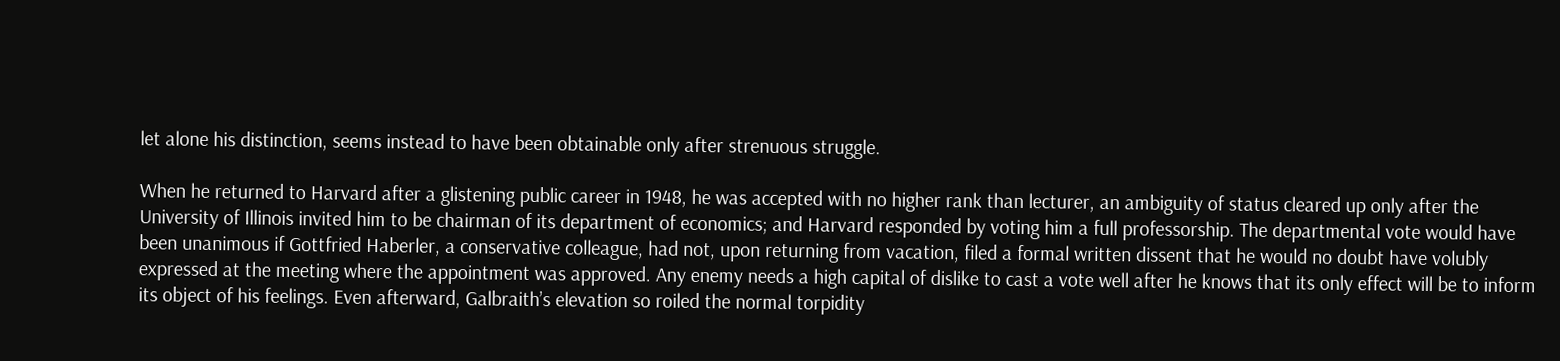let alone his distinction, seems instead to have been obtainable only after strenuous struggle.

When he returned to Harvard after a glistening public career in 1948, he was accepted with no higher rank than lecturer, an ambiguity of status cleared up only after the University of Illinois invited him to be chairman of its department of economics; and Harvard responded by voting him a full professorship. The departmental vote would have been unanimous if Gottfried Haberler, a conservative colleague, had not, upon returning from vacation, filed a formal written dissent that he would no doubt have volubly expressed at the meeting where the appointment was approved. Any enemy needs a high capital of dislike to cast a vote well after he knows that its only effect will be to inform its object of his feelings. Even afterward, Galbraith’s elevation so roiled the normal torpidity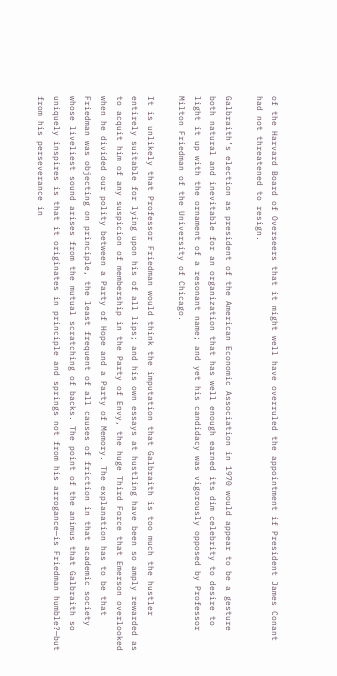of the Harvard Board of Overseers that it might well have overruled the appointment if President James Conant had not threatened to resign.

Galbraith’s election as president of the American Economic Association in 1970 would appear to be a gesture both natural and inevitable for an organization that has well enough earned its dim celebrity to desire to light it up with the ornament of a resonant name; and yet his candidacy was vigorously opposed by Professor Milton Friedman of the University of Chicago.

It is unlikely that Professor Friedman would think the imputation that Galbraith is too much the hustler entirely suitable for lying upon his of all lips; and his own essays at hustling have been so amply rewarded as to acquit him of any suspicion of membership in the Party of Envy, the huge Third Force that Emerson overlooked when he divided our polity between a Party of Hope and a Party of Memory. The explanation has to be that Friedman was objecting on principle, the least frequent of all causes of friction in that academic society whose liveliest sound arises from the mutual scratching of backs. The point of the animus that Galbraith so uniquely inspires is that it originates in principle and springs not from his arrogance—is Friedman humble?—but from his perseverance in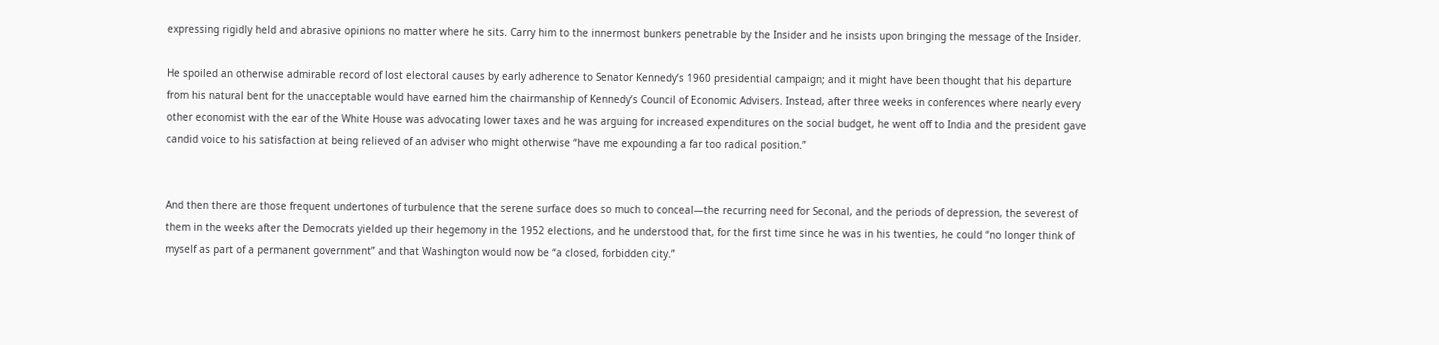expressing rigidly held and abrasive opinions no matter where he sits. Carry him to the innermost bunkers penetrable by the Insider and he insists upon bringing the message of the Insider.

He spoiled an otherwise admirable record of lost electoral causes by early adherence to Senator Kennedy’s 1960 presidential campaign; and it might have been thought that his departure from his natural bent for the unacceptable would have earned him the chairmanship of Kennedy’s Council of Economic Advisers. Instead, after three weeks in conferences where nearly every other economist with the ear of the White House was advocating lower taxes and he was arguing for increased expenditures on the social budget, he went off to India and the president gave candid voice to his satisfaction at being relieved of an adviser who might otherwise “have me expounding a far too radical position.”


And then there are those frequent undertones of turbulence that the serene surface does so much to conceal—the recurring need for Seconal, and the periods of depression, the severest of them in the weeks after the Democrats yielded up their hegemony in the 1952 elections, and he understood that, for the first time since he was in his twenties, he could “no longer think of myself as part of a permanent government” and that Washington would now be “a closed, forbidden city.”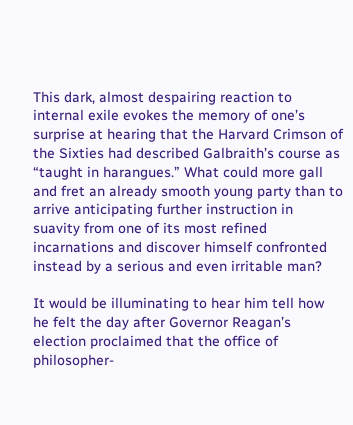This dark, almost despairing reaction to internal exile evokes the memory of one’s surprise at hearing that the Harvard Crimson of the Sixties had described Galbraith’s course as “taught in harangues.” What could more gall and fret an already smooth young party than to arrive anticipating further instruction in suavity from one of its most refined incarnations and discover himself confronted instead by a serious and even irritable man?

It would be illuminating to hear him tell how he felt the day after Governor Reagan’s election proclaimed that the office of philosopher-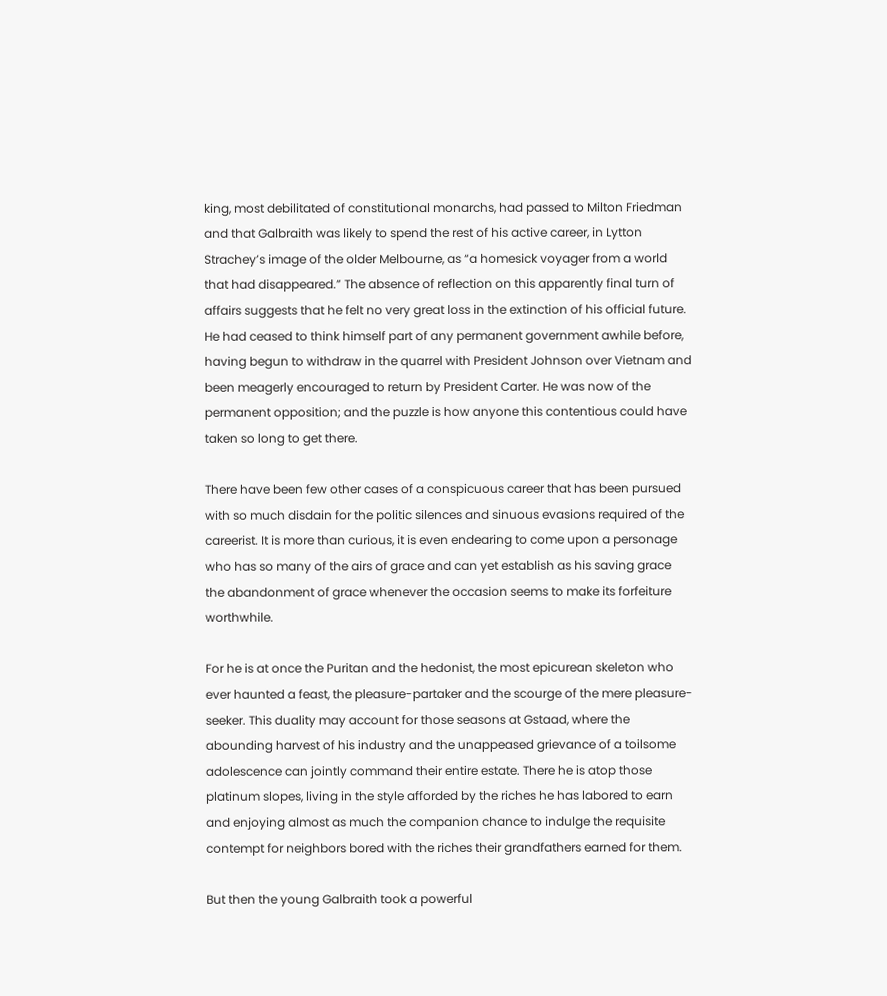king, most debilitated of constitutional monarchs, had passed to Milton Friedman and that Galbraith was likely to spend the rest of his active career, in Lytton Strachey’s image of the older Melbourne, as “a homesick voyager from a world that had disappeared.” The absence of reflection on this apparently final turn of affairs suggests that he felt no very great loss in the extinction of his official future. He had ceased to think himself part of any permanent government awhile before, having begun to withdraw in the quarrel with President Johnson over Vietnam and been meagerly encouraged to return by President Carter. He was now of the permanent opposition; and the puzzle is how anyone this contentious could have taken so long to get there.

There have been few other cases of a conspicuous career that has been pursued with so much disdain for the politic silences and sinuous evasions required of the careerist. It is more than curious, it is even endearing to come upon a personage who has so many of the airs of grace and can yet establish as his saving grace the abandonment of grace whenever the occasion seems to make its forfeiture worthwhile.

For he is at once the Puritan and the hedonist, the most epicurean skeleton who ever haunted a feast, the pleasure-partaker and the scourge of the mere pleasure-seeker. This duality may account for those seasons at Gstaad, where the abounding harvest of his industry and the unappeased grievance of a toilsome adolescence can jointly command their entire estate. There he is atop those platinum slopes, living in the style afforded by the riches he has labored to earn and enjoying almost as much the companion chance to indulge the requisite contempt for neighbors bored with the riches their grandfathers earned for them.

But then the young Galbraith took a powerful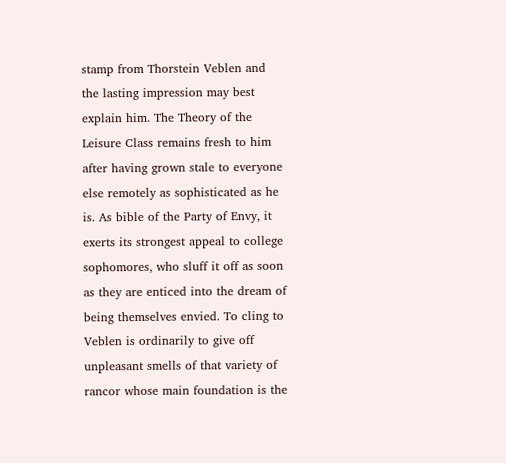stamp from Thorstein Veblen and the lasting impression may best explain him. The Theory of the Leisure Class remains fresh to him after having grown stale to everyone else remotely as sophisticated as he is. As bible of the Party of Envy, it exerts its strongest appeal to college sophomores, who sluff it off as soon as they are enticed into the dream of being themselves envied. To cling to Veblen is ordinarily to give off unpleasant smells of that variety of rancor whose main foundation is the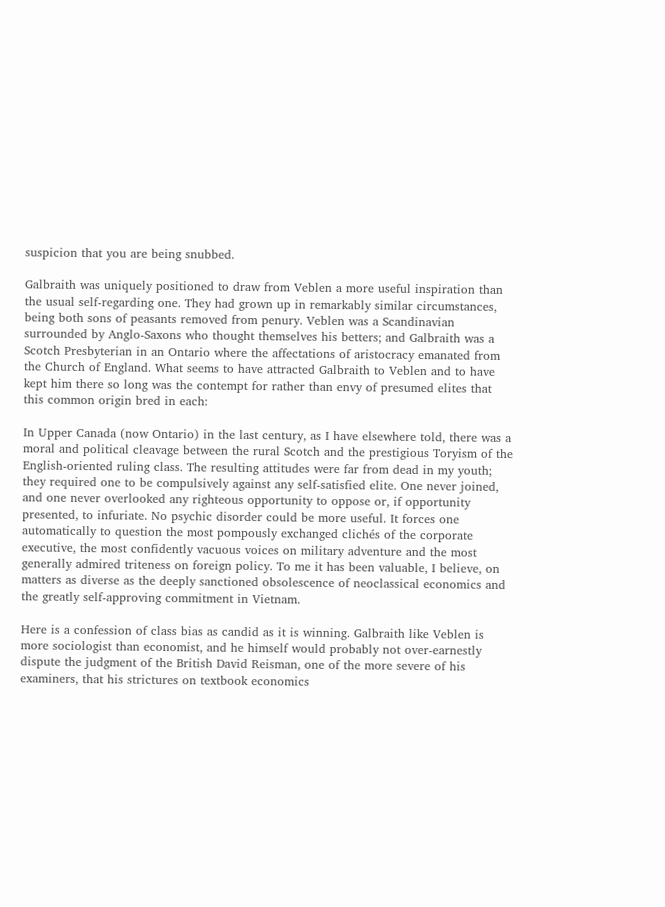suspicion that you are being snubbed.

Galbraith was uniquely positioned to draw from Veblen a more useful inspiration than the usual self-regarding one. They had grown up in remarkably similar circumstances, being both sons of peasants removed from penury. Veblen was a Scandinavian surrounded by Anglo-Saxons who thought themselves his betters; and Galbraith was a Scotch Presbyterian in an Ontario where the affectations of aristocracy emanated from the Church of England. What seems to have attracted Galbraith to Veblen and to have kept him there so long was the contempt for rather than envy of presumed elites that this common origin bred in each:

In Upper Canada (now Ontario) in the last century, as I have elsewhere told, there was a moral and political cleavage between the rural Scotch and the prestigious Toryism of the English-oriented ruling class. The resulting attitudes were far from dead in my youth; they required one to be compulsively against any self-satisfied elite. One never joined, and one never overlooked any righteous opportunity to oppose or, if opportunity presented, to infuriate. No psychic disorder could be more useful. It forces one automatically to question the most pompously exchanged clichés of the corporate executive, the most confidently vacuous voices on military adventure and the most generally admired triteness on foreign policy. To me it has been valuable, I believe, on matters as diverse as the deeply sanctioned obsolescence of neoclassical economics and the greatly self-approving commitment in Vietnam.

Here is a confession of class bias as candid as it is winning. Galbraith like Veblen is more sociologist than economist, and he himself would probably not over-earnestly dispute the judgment of the British David Reisman, one of the more severe of his examiners, that his strictures on textbook economics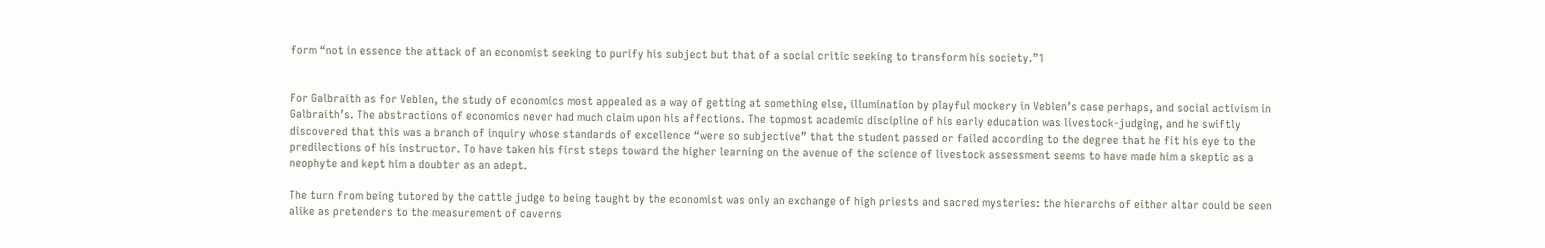form “not in essence the attack of an economist seeking to purify his subject but that of a social critic seeking to transform his society.”1


For Galbraith as for Veblen, the study of economics most appealed as a way of getting at something else, illumination by playful mockery in Veblen’s case perhaps, and social activism in Galbraith’s. The abstractions of economics never had much claim upon his affections. The topmost academic discipline of his early education was livestock-judging, and he swiftly discovered that this was a branch of inquiry whose standards of excellence “were so subjective” that the student passed or failed according to the degree that he fit his eye to the predilections of his instructor. To have taken his first steps toward the higher learning on the avenue of the science of livestock assessment seems to have made him a skeptic as a neophyte and kept him a doubter as an adept.

The turn from being tutored by the cattle judge to being taught by the economist was only an exchange of high priests and sacred mysteries: the hierarchs of either altar could be seen alike as pretenders to the measurement of caverns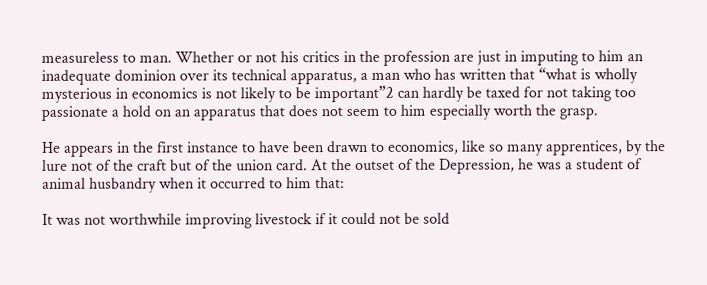measureless to man. Whether or not his critics in the profession are just in imputing to him an inadequate dominion over its technical apparatus, a man who has written that “what is wholly mysterious in economics is not likely to be important”2 can hardly be taxed for not taking too passionate a hold on an apparatus that does not seem to him especially worth the grasp.

He appears in the first instance to have been drawn to economics, like so many apprentices, by the lure not of the craft but of the union card. At the outset of the Depression, he was a student of animal husbandry when it occurred to him that:

It was not worthwhile improving livestock if it could not be sold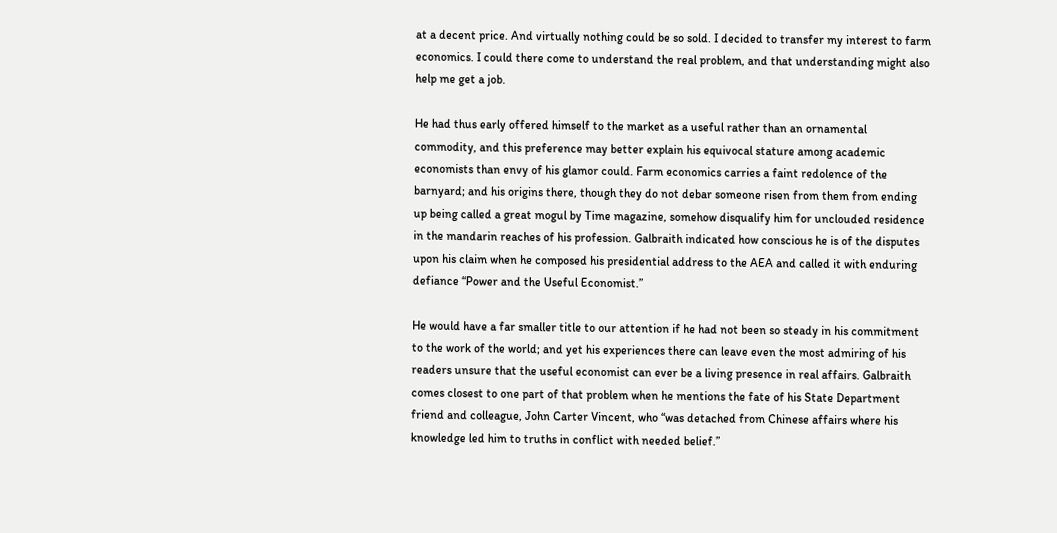at a decent price. And virtually nothing could be so sold. I decided to transfer my interest to farm economics. I could there come to understand the real problem, and that understanding might also help me get a job.

He had thus early offered himself to the market as a useful rather than an ornamental commodity, and this preference may better explain his equivocal stature among academic economists than envy of his glamor could. Farm economics carries a faint redolence of the barnyard; and his origins there, though they do not debar someone risen from them from ending up being called a great mogul by Time magazine, somehow disqualify him for unclouded residence in the mandarin reaches of his profession. Galbraith indicated how conscious he is of the disputes upon his claim when he composed his presidential address to the AEA and called it with enduring defiance “Power and the Useful Economist.”

He would have a far smaller title to our attention if he had not been so steady in his commitment to the work of the world; and yet his experiences there can leave even the most admiring of his readers unsure that the useful economist can ever be a living presence in real affairs. Galbraith comes closest to one part of that problem when he mentions the fate of his State Department friend and colleague, John Carter Vincent, who “was detached from Chinese affairs where his knowledge led him to truths in conflict with needed belief.”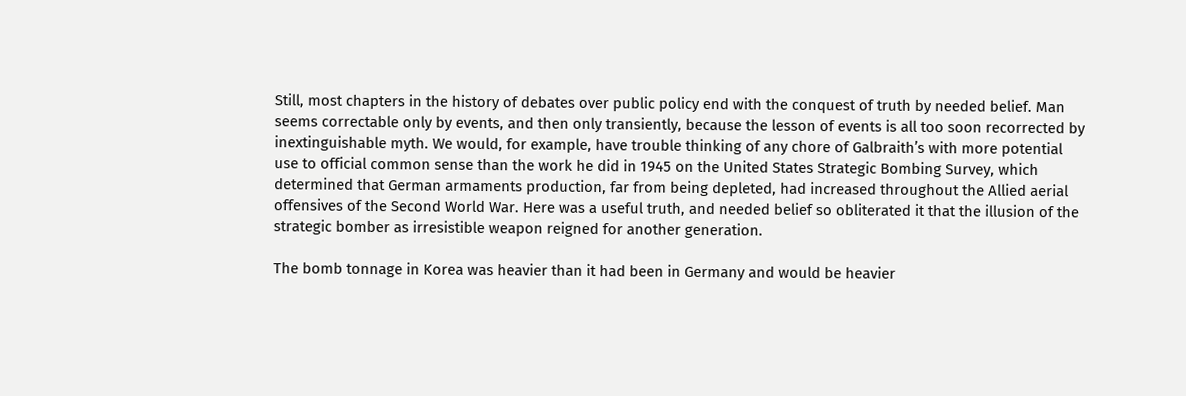Still, most chapters in the history of debates over public policy end with the conquest of truth by needed belief. Man seems correctable only by events, and then only transiently, because the lesson of events is all too soon recorrected by inextinguishable myth. We would, for example, have trouble thinking of any chore of Galbraith’s with more potential use to official common sense than the work he did in 1945 on the United States Strategic Bombing Survey, which determined that German armaments production, far from being depleted, had increased throughout the Allied aerial offensives of the Second World War. Here was a useful truth, and needed belief so obliterated it that the illusion of the strategic bomber as irresistible weapon reigned for another generation.

The bomb tonnage in Korea was heavier than it had been in Germany and would be heavier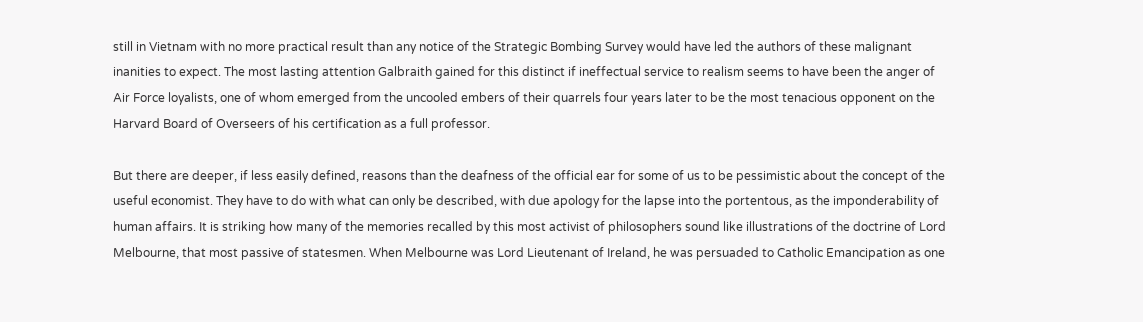still in Vietnam with no more practical result than any notice of the Strategic Bombing Survey would have led the authors of these malignant inanities to expect. The most lasting attention Galbraith gained for this distinct if ineffectual service to realism seems to have been the anger of Air Force loyalists, one of whom emerged from the uncooled embers of their quarrels four years later to be the most tenacious opponent on the Harvard Board of Overseers of his certification as a full professor.

But there are deeper, if less easily defined, reasons than the deafness of the official ear for some of us to be pessimistic about the concept of the useful economist. They have to do with what can only be described, with due apology for the lapse into the portentous, as the imponderability of human affairs. It is striking how many of the memories recalled by this most activist of philosophers sound like illustrations of the doctrine of Lord Melbourne, that most passive of statesmen. When Melbourne was Lord Lieutenant of Ireland, he was persuaded to Catholic Emancipation as one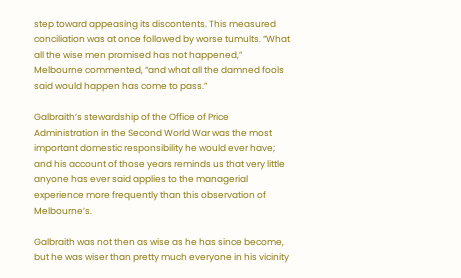step toward appeasing its discontents. This measured conciliation was at once followed by worse tumults. “What all the wise men promised has not happened,” Melbourne commented, “and what all the damned fools said would happen has come to pass.”

Galbraith’s stewardship of the Office of Price Administration in the Second World War was the most important domestic responsibility he would ever have; and his account of those years reminds us that very little anyone has ever said applies to the managerial experience more frequently than this observation of Melbourne’s.

Galbraith was not then as wise as he has since become, but he was wiser than pretty much everyone in his vicinity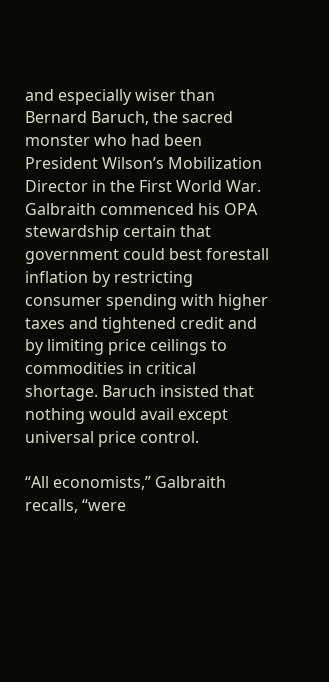and especially wiser than Bernard Baruch, the sacred monster who had been President Wilson’s Mobilization Director in the First World War. Galbraith commenced his OPA stewardship certain that government could best forestall inflation by restricting consumer spending with higher taxes and tightened credit and by limiting price ceilings to commodities in critical shortage. Baruch insisted that nothing would avail except universal price control.

“All economists,” Galbraith recalls, “were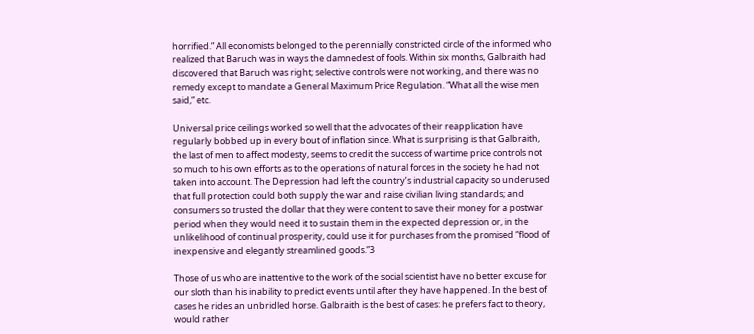horrified.” All economists belonged to the perennially constricted circle of the informed who realized that Baruch was in ways the damnedest of fools. Within six months, Galbraith had discovered that Baruch was right; selective controls were not working, and there was no remedy except to mandate a General Maximum Price Regulation. “What all the wise men said,” etc.

Universal price ceilings worked so well that the advocates of their reapplication have regularly bobbed up in every bout of inflation since. What is surprising is that Galbraith, the last of men to affect modesty, seems to credit the success of wartime price controls not so much to his own efforts as to the operations of natural forces in the society he had not taken into account. The Depression had left the country’s industrial capacity so underused that full protection could both supply the war and raise civilian living standards; and consumers so trusted the dollar that they were content to save their money for a postwar period when they would need it to sustain them in the expected depression or, in the unlikelihood of continual prosperity, could use it for purchases from the promised “flood of inexpensive and elegantly streamlined goods.”3

Those of us who are inattentive to the work of the social scientist have no better excuse for our sloth than his inability to predict events until after they have happened. In the best of cases he rides an unbridled horse. Galbraith is the best of cases: he prefers fact to theory, would rather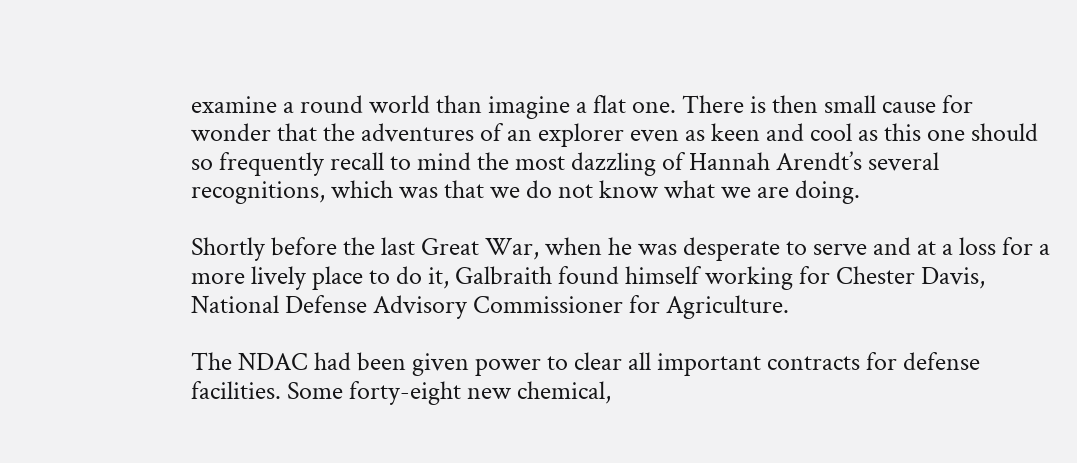examine a round world than imagine a flat one. There is then small cause for wonder that the adventures of an explorer even as keen and cool as this one should so frequently recall to mind the most dazzling of Hannah Arendt’s several recognitions, which was that we do not know what we are doing.

Shortly before the last Great War, when he was desperate to serve and at a loss for a more lively place to do it, Galbraith found himself working for Chester Davis, National Defense Advisory Commissioner for Agriculture.

The NDAC had been given power to clear all important contracts for defense facilities. Some forty-eight new chemical,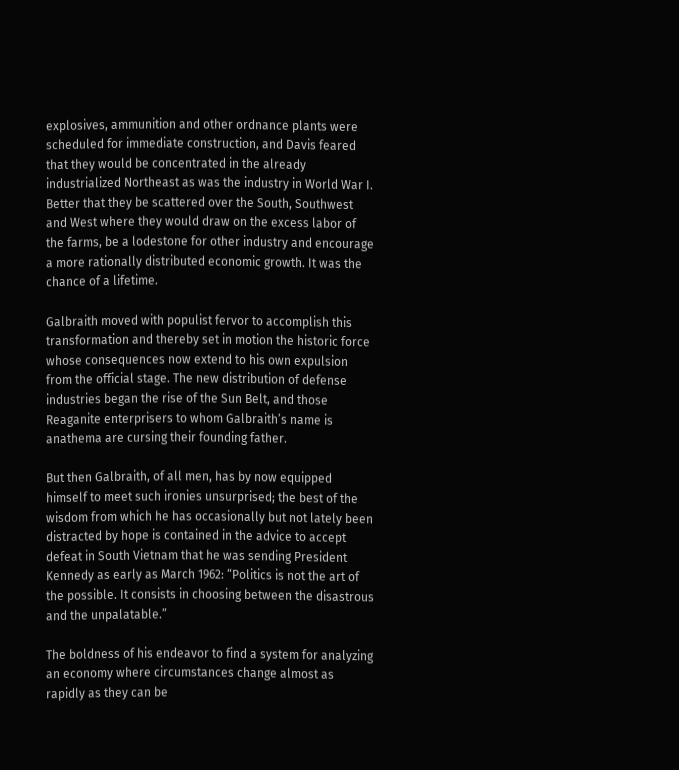explosives, ammunition and other ordnance plants were scheduled for immediate construction, and Davis feared that they would be concentrated in the already industrialized Northeast as was the industry in World War I. Better that they be scattered over the South, Southwest and West where they would draw on the excess labor of the farms, be a lodestone for other industry and encourage a more rationally distributed economic growth. It was the chance of a lifetime.

Galbraith moved with populist fervor to accomplish this transformation and thereby set in motion the historic force whose consequences now extend to his own expulsion from the official stage. The new distribution of defense industries began the rise of the Sun Belt, and those Reaganite enterprisers to whom Galbraith’s name is anathema are cursing their founding father.

But then Galbraith, of all men, has by now equipped himself to meet such ironies unsurprised; the best of the wisdom from which he has occasionally but not lately been distracted by hope is contained in the advice to accept defeat in South Vietnam that he was sending President Kennedy as early as March 1962: “Politics is not the art of the possible. It consists in choosing between the disastrous and the unpalatable.”

The boldness of his endeavor to find a system for analyzing an economy where circumstances change almost as rapidly as they can be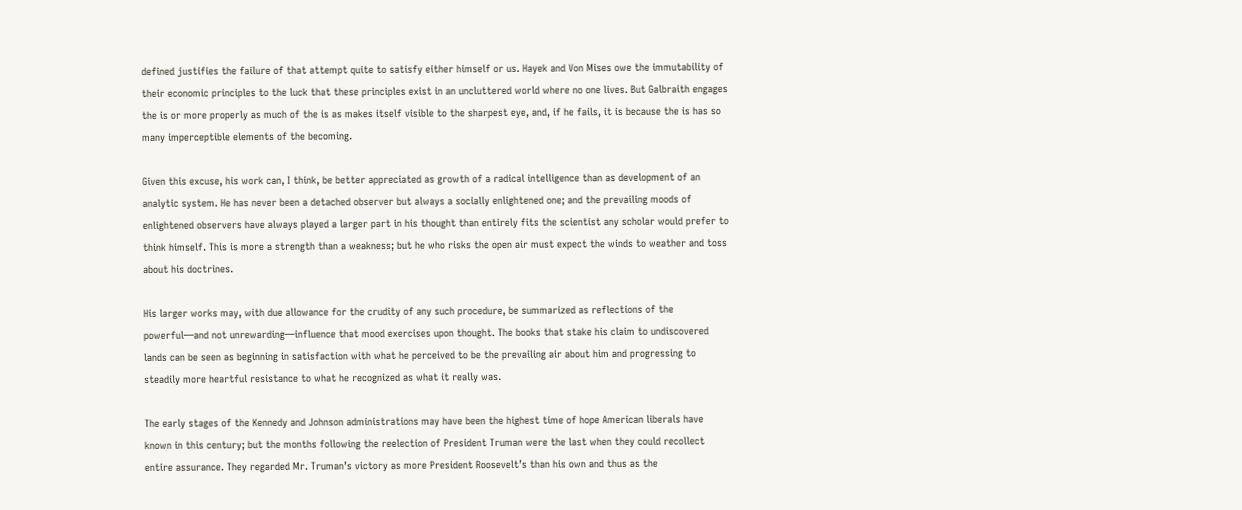defined justifies the failure of that attempt quite to satisfy either himself or us. Hayek and Von Mises owe the immutability of their economic principles to the luck that these principles exist in an uncluttered world where no one lives. But Galbraith engages the is or more properly as much of the is as makes itself visible to the sharpest eye, and, if he fails, it is because the is has so many imperceptible elements of the becoming.

Given this excuse, his work can, I think, be better appreciated as growth of a radical intelligence than as development of an analytic system. He has never been a detached observer but always a socially enlightened one; and the prevailing moods of enlightened observers have always played a larger part in his thought than entirely fits the scientist any scholar would prefer to think himself. This is more a strength than a weakness; but he who risks the open air must expect the winds to weather and toss about his doctrines.

His larger works may, with due allowance for the crudity of any such procedure, be summarized as reflections of the powerful—and not unrewarding—influence that mood exercises upon thought. The books that stake his claim to undiscovered lands can be seen as beginning in satisfaction with what he perceived to be the prevailing air about him and progressing to steadily more heartful resistance to what he recognized as what it really was.

The early stages of the Kennedy and Johnson administrations may have been the highest time of hope American liberals have known in this century; but the months following the reelection of President Truman were the last when they could recollect entire assurance. They regarded Mr. Truman’s victory as more President Roosevelt’s than his own and thus as the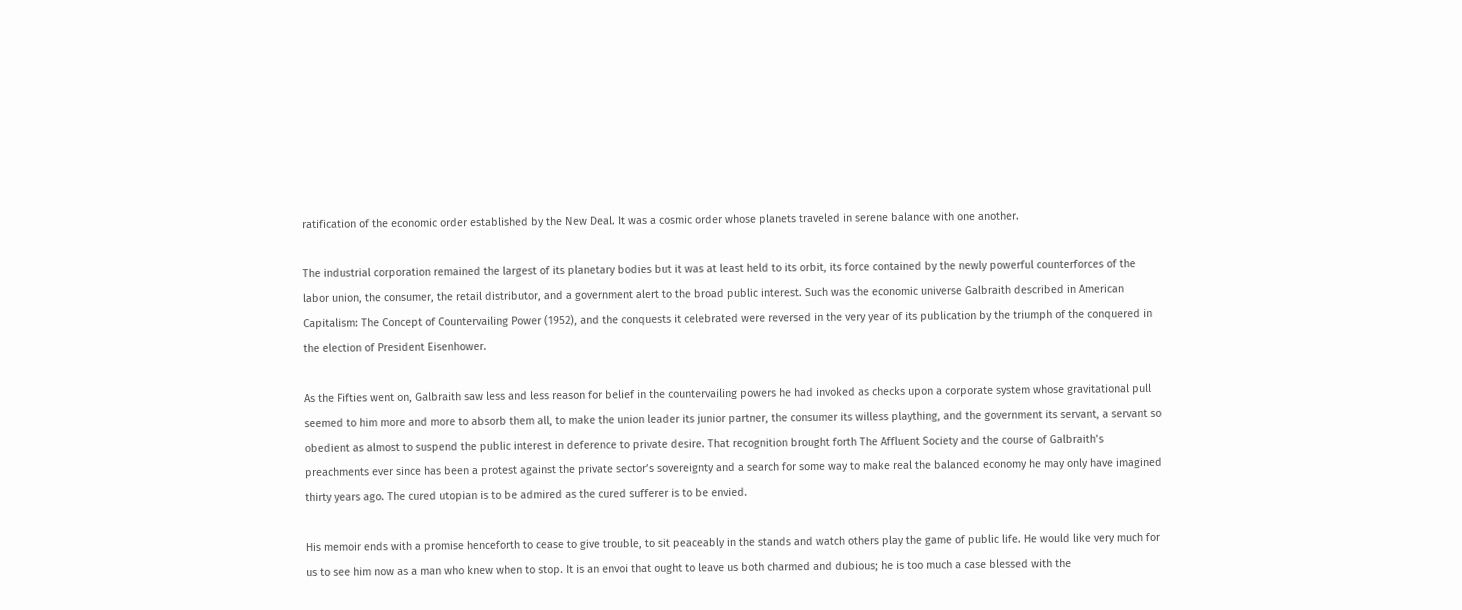ratification of the economic order established by the New Deal. It was a cosmic order whose planets traveled in serene balance with one another.

The industrial corporation remained the largest of its planetary bodies but it was at least held to its orbit, its force contained by the newly powerful counterforces of the labor union, the consumer, the retail distributor, and a government alert to the broad public interest. Such was the economic universe Galbraith described in American Capitalism: The Concept of Countervailing Power (1952), and the conquests it celebrated were reversed in the very year of its publication by the triumph of the conquered in the election of President Eisenhower.

As the Fifties went on, Galbraith saw less and less reason for belief in the countervailing powers he had invoked as checks upon a corporate system whose gravitational pull seemed to him more and more to absorb them all, to make the union leader its junior partner, the consumer its willess plaything, and the government its servant, a servant so obedient as almost to suspend the public interest in deference to private desire. That recognition brought forth The Affluent Society and the course of Galbraith’s preachments ever since has been a protest against the private sector’s sovereignty and a search for some way to make real the balanced economy he may only have imagined thirty years ago. The cured utopian is to be admired as the cured sufferer is to be envied.

His memoir ends with a promise henceforth to cease to give trouble, to sit peaceably in the stands and watch others play the game of public life. He would like very much for us to see him now as a man who knew when to stop. It is an envoi that ought to leave us both charmed and dubious; he is too much a case blessed with the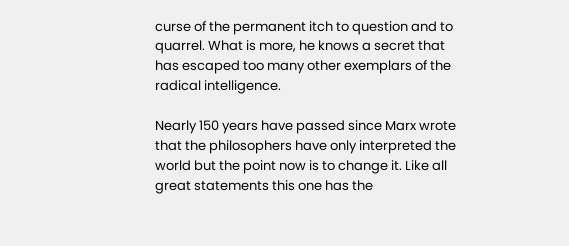curse of the permanent itch to question and to quarrel. What is more, he knows a secret that has escaped too many other exemplars of the radical intelligence.

Nearly 150 years have passed since Marx wrote that the philosophers have only interpreted the world but the point now is to change it. Like all great statements this one has the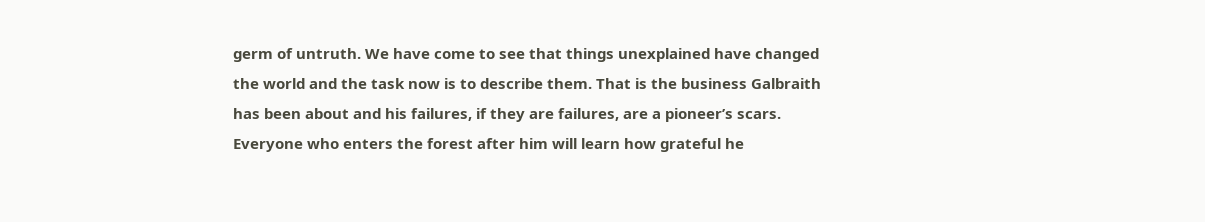germ of untruth. We have come to see that things unexplained have changed the world and the task now is to describe them. That is the business Galbraith has been about and his failures, if they are failures, are a pioneer’s scars. Everyone who enters the forest after him will learn how grateful he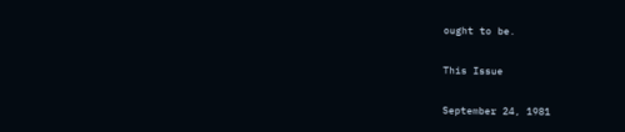ought to be.

This Issue

September 24, 1981